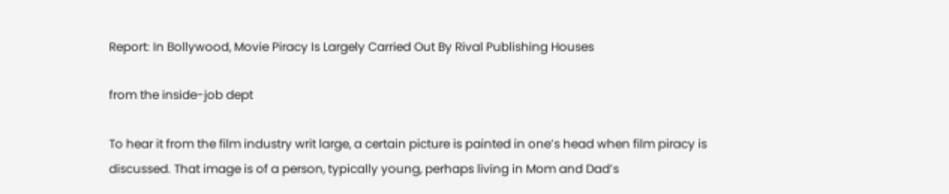Report: In Bollywood, Movie Piracy Is Largely Carried Out By Rival Publishing Houses

from the inside-job dept

To hear it from the film industry writ large, a certain picture is painted in one’s head when film piracy is discussed. That image is of a person, typically young, perhaps living in Mom and Dad’s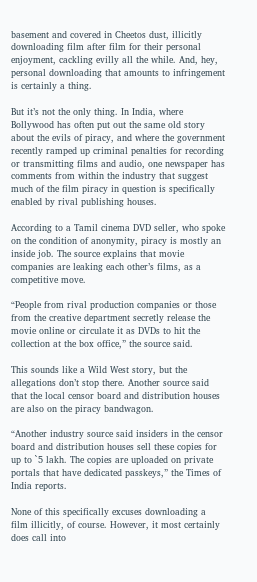basement and covered in Cheetos dust, illicitly downloading film after film for their personal enjoyment, cackling evilly all the while. And, hey, personal downloading that amounts to infringement is certainly a thing.

But it’s not the only thing. In India, where Bollywood has often put out the same old story about the evils of piracy, and where the government recently ramped up criminal penalties for recording or transmitting films and audio, one newspaper has comments from within the industry that suggest much of the film piracy in question is specifically enabled by rival publishing houses.

According to a Tamil cinema DVD seller, who spoke on the condition of anonymity, piracy is mostly an inside job. The source explains that movie companies are leaking each other’s films, as a competitive move.

“People from rival production companies or those from the creative department secretly release the movie online or circulate it as DVDs to hit the collection at the box office,” the source said.

This sounds like a Wild West story, but the allegations don’t stop there. Another source said that the local censor board and distribution houses are also on the piracy bandwagon.

“Another industry source said insiders in the censor board and distribution houses sell these copies for up to `5 lakh. The copies are uploaded on private portals that have dedicated passkeys,” the Times of India reports.

None of this specifically excuses downloading a film illicitly, of course. However, it most certainly does call into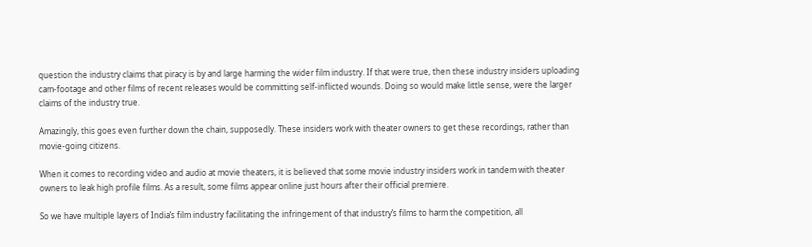question the industry claims that piracy is by and large harming the wider film industry. If that were true, then these industry insiders uploading cam-footage and other films of recent releases would be committing self-inflicted wounds. Doing so would make little sense, were the larger claims of the industry true.

Amazingly, this goes even further down the chain, supposedly. These insiders work with theater owners to get these recordings, rather than movie-going citizens.

When it comes to recording video and audio at movie theaters, it is believed that some movie industry insiders work in tandem with theater owners to leak high profile films. As a result, some films appear online just hours after their official premiere.

So we have multiple layers of India’s film industry facilitating the infringement of that industry’s films to harm the competition, all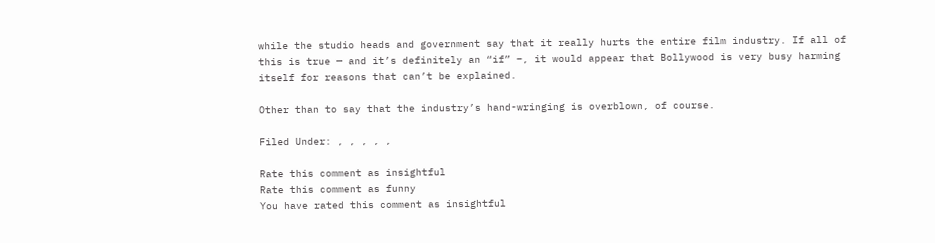while the studio heads and government say that it really hurts the entire film industry. If all of this is true — and it’s definitely an “if” –, it would appear that Bollywood is very busy harming itself for reasons that can’t be explained.

Other than to say that the industry’s hand-wringing is overblown, of course.

Filed Under: , , , , ,

Rate this comment as insightful
Rate this comment as funny
You have rated this comment as insightful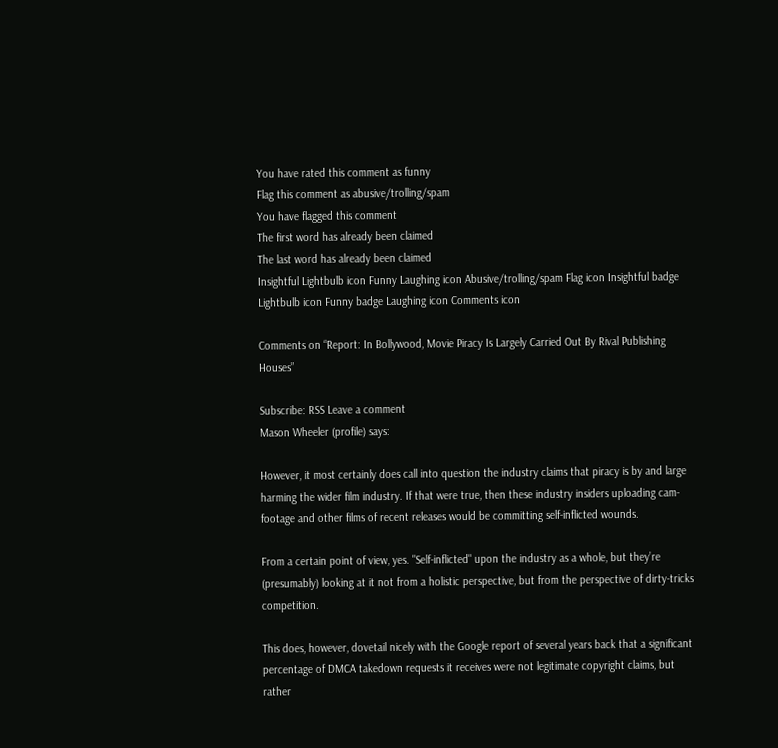You have rated this comment as funny
Flag this comment as abusive/trolling/spam
You have flagged this comment
The first word has already been claimed
The last word has already been claimed
Insightful Lightbulb icon Funny Laughing icon Abusive/trolling/spam Flag icon Insightful badge Lightbulb icon Funny badge Laughing icon Comments icon

Comments on “Report: In Bollywood, Movie Piracy Is Largely Carried Out By Rival Publishing Houses”

Subscribe: RSS Leave a comment
Mason Wheeler (profile) says:

However, it most certainly does call into question the industry claims that piracy is by and large harming the wider film industry. If that were true, then these industry insiders uploading cam-footage and other films of recent releases would be committing self-inflicted wounds.

From a certain point of view, yes. "Self-inflicted" upon the industry as a whole, but they’re (presumably) looking at it not from a holistic perspective, but from the perspective of dirty-tricks competition.

This does, however, dovetail nicely with the Google report of several years back that a significant percentage of DMCA takedown requests it receives were not legitimate copyright claims, but rather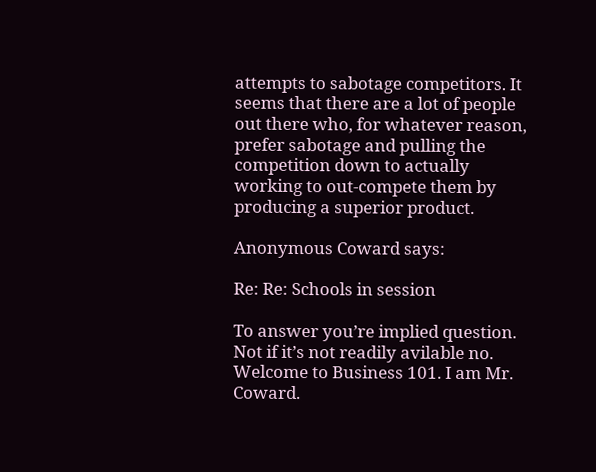attempts to sabotage competitors. It seems that there are a lot of people out there who, for whatever reason, prefer sabotage and pulling the competition down to actually working to out-compete them by producing a superior product.

Anonymous Coward says:

Re: Re: Schools in session

To answer you’re implied question. Not if it’s not readily avilable no. Welcome to Business 101. I am Mr. Coward.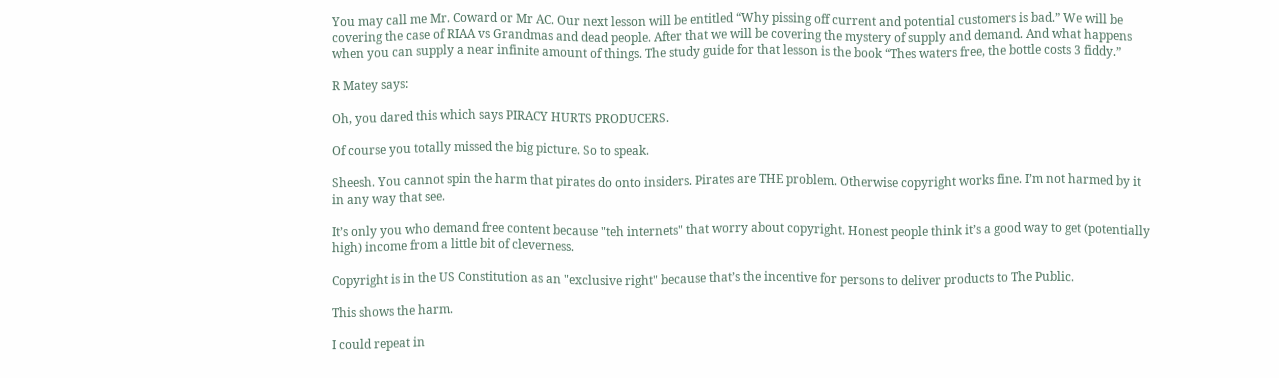You may call me Mr. Coward or Mr AC. Our next lesson will be entitled “Why pissing off current and potential customers is bad.” We will be covering the case of RIAA vs Grandmas and dead people. After that we will be covering the mystery of supply and demand. And what happens when you can supply a near infinite amount of things. The study guide for that lesson is the book “Thes waters free, the bottle costs 3 fiddy.”

R Matey says:

Oh, you dared this which says PIRACY HURTS PRODUCERS.

Of course you totally missed the big picture. So to speak.

Sheesh. You cannot spin the harm that pirates do onto insiders. Pirates are THE problem. Otherwise copyright works fine. I’m not harmed by it in any way that see.

It’s only you who demand free content because "teh internets" that worry about copyright. Honest people think it’s a good way to get (potentially high) income from a little bit of cleverness.

Copyright is in the US Constitution as an "exclusive right" because that’s the incentive for persons to deliver products to The Public.

This shows the harm.

I could repeat in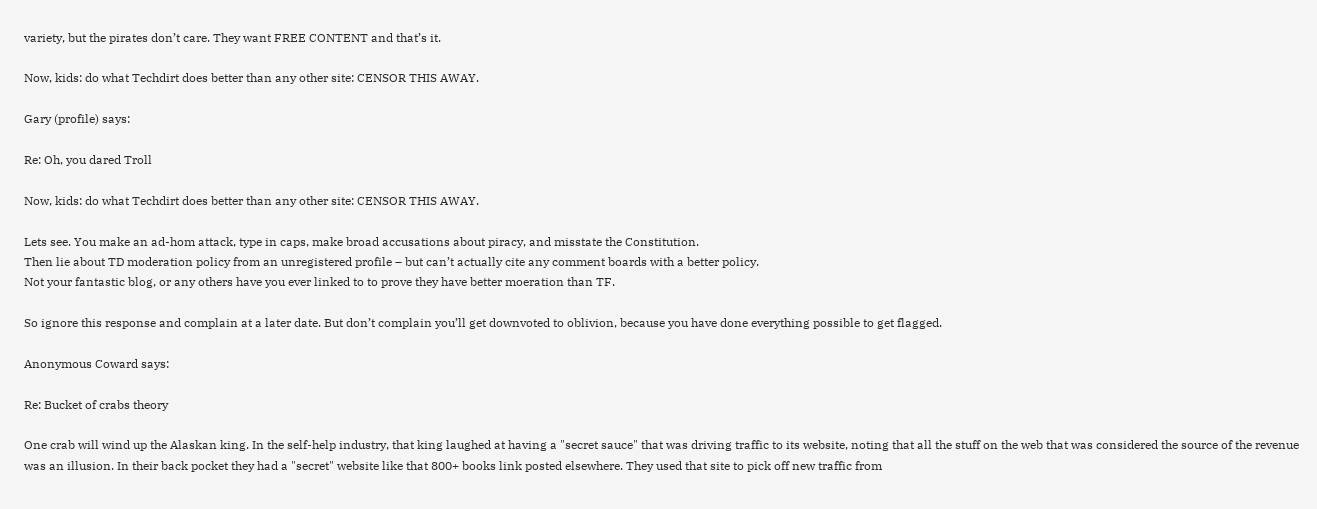variety, but the pirates don’t care. They want FREE CONTENT and that’s it.

Now, kids: do what Techdirt does better than any other site: CENSOR THIS AWAY.

Gary (profile) says:

Re: Oh, you dared Troll

Now, kids: do what Techdirt does better than any other site: CENSOR THIS AWAY.

Lets see. You make an ad-hom attack, type in caps, make broad accusations about piracy, and misstate the Constitution.
Then lie about TD moderation policy from an unregistered profile – but can’t actually cite any comment boards with a better policy.
Not your fantastic blog, or any others have you ever linked to to prove they have better moeration than TF.

So ignore this response and complain at a later date. But don’t complain you’ll get downvoted to oblivion, because you have done everything possible to get flagged.

Anonymous Coward says:

Re: Bucket of crabs theory

One crab will wind up the Alaskan king. In the self-help industry, that king laughed at having a "secret sauce" that was driving traffic to its website, noting that all the stuff on the web that was considered the source of the revenue was an illusion. In their back pocket they had a "secret" website like that 800+ books link posted elsewhere. They used that site to pick off new traffic from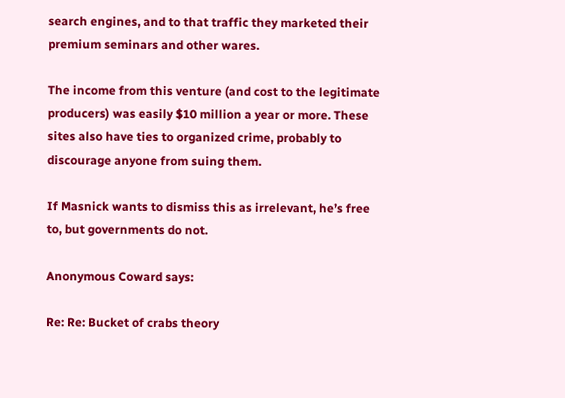search engines, and to that traffic they marketed their premium seminars and other wares.

The income from this venture (and cost to the legitimate producers) was easily $10 million a year or more. These sites also have ties to organized crime, probably to discourage anyone from suing them.

If Masnick wants to dismiss this as irrelevant, he’s free to, but governments do not.

Anonymous Coward says:

Re: Re: Bucket of crabs theory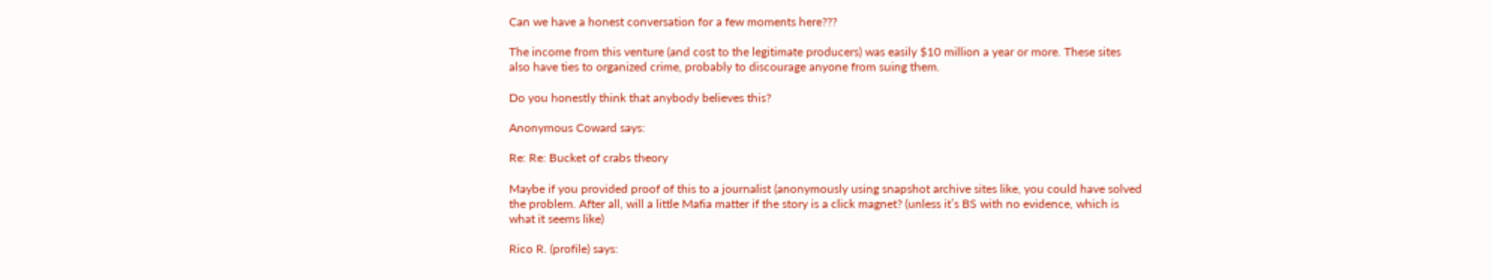Can we have a honest conversation for a few moments here???

The income from this venture (and cost to the legitimate producers) was easily $10 million a year or more. These sites also have ties to organized crime, probably to discourage anyone from suing them.

Do you honestly think that anybody believes this?

Anonymous Coward says:

Re: Re: Bucket of crabs theory

Maybe if you provided proof of this to a journalist (anonymously using snapshot archive sites like, you could have solved the problem. After all, will a little Mafia matter if the story is a click magnet? (unless it’s BS with no evidence, which is what it seems like)

Rico R. (profile) says: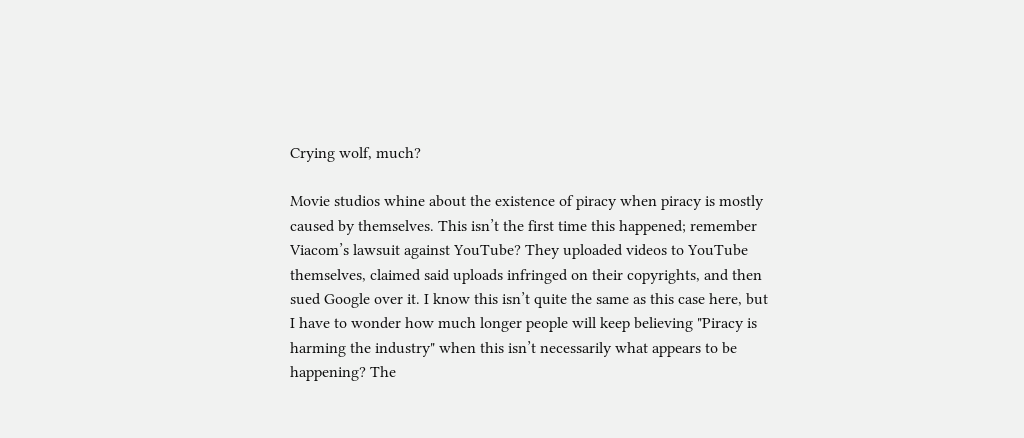Crying wolf, much?

Movie studios whine about the existence of piracy when piracy is mostly caused by themselves. This isn’t the first time this happened; remember Viacom’s lawsuit against YouTube? They uploaded videos to YouTube themselves, claimed said uploads infringed on their copyrights, and then sued Google over it. I know this isn’t quite the same as this case here, but I have to wonder how much longer people will keep believing "Piracy is harming the industry" when this isn’t necessarily what appears to be happening? The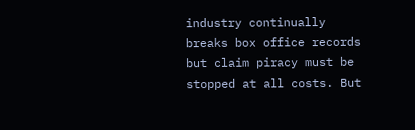industry continually breaks box office records but claim piracy must be stopped at all costs. But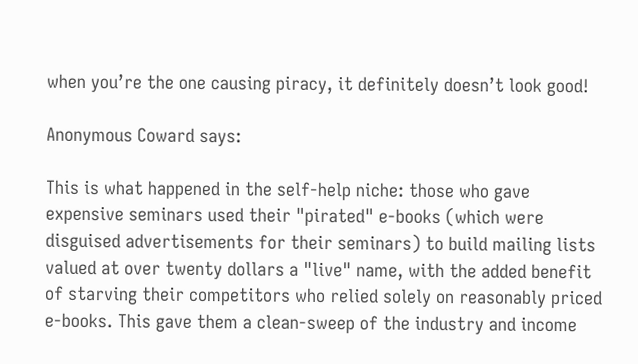when you’re the one causing piracy, it definitely doesn’t look good!

Anonymous Coward says:

This is what happened in the self-help niche: those who gave expensive seminars used their "pirated" e-books (which were disguised advertisements for their seminars) to build mailing lists valued at over twenty dollars a "live" name, with the added benefit of starving their competitors who relied solely on reasonably priced e-books. This gave them a clean-sweep of the industry and income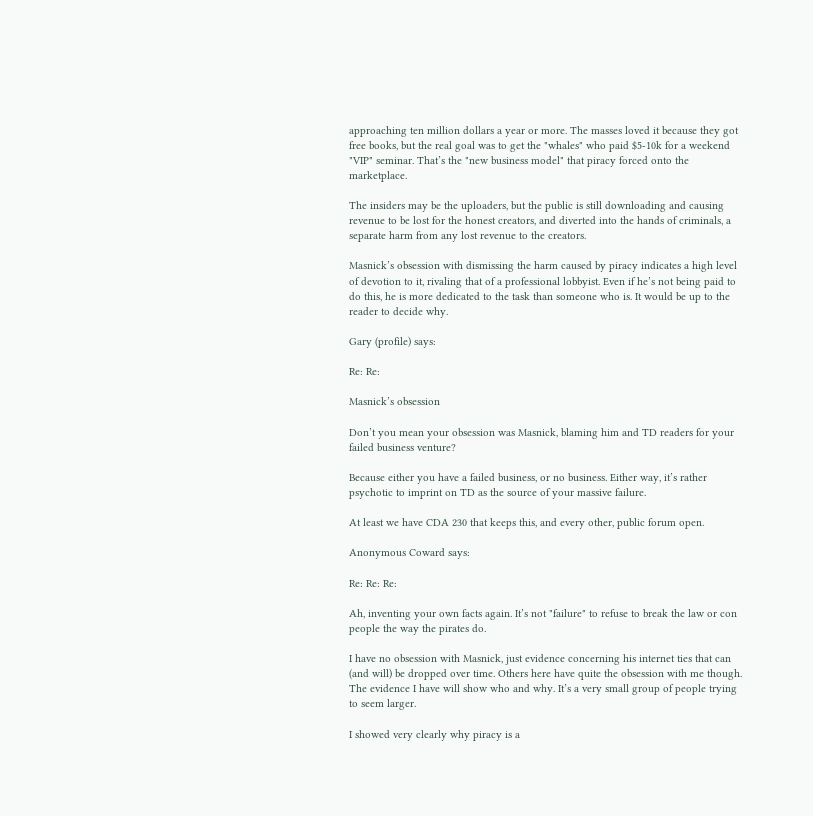approaching ten million dollars a year or more. The masses loved it because they got free books, but the real goal was to get the "whales" who paid $5-10k for a weekend "VIP" seminar. That’s the "new business model" that piracy forced onto the marketplace.

The insiders may be the uploaders, but the public is still downloading and causing revenue to be lost for the honest creators, and diverted into the hands of criminals, a separate harm from any lost revenue to the creators.

Masnick’s obsession with dismissing the harm caused by piracy indicates a high level of devotion to it, rivaling that of a professional lobbyist. Even if he’s not being paid to do this, he is more dedicated to the task than someone who is. It would be up to the reader to decide why.

Gary (profile) says:

Re: Re:

Masnick’s obsession

Don’t you mean your obsession was Masnick, blaming him and TD readers for your failed business venture?

Because either you have a failed business, or no business. Either way, it’s rather psychotic to imprint on TD as the source of your massive failure.

At least we have CDA 230 that keeps this, and every other, public forum open.

Anonymous Coward says:

Re: Re: Re:

Ah, inventing your own facts again. It’s not "failure" to refuse to break the law or con people the way the pirates do.

I have no obsession with Masnick, just evidence concerning his internet ties that can (and will) be dropped over time. Others here have quite the obsession with me though. The evidence I have will show who and why. It’s a very small group of people trying to seem larger.

I showed very clearly why piracy is a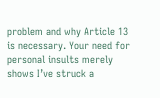problem and why Article 13 is necessary. Your need for personal insults merely shows I’ve struck a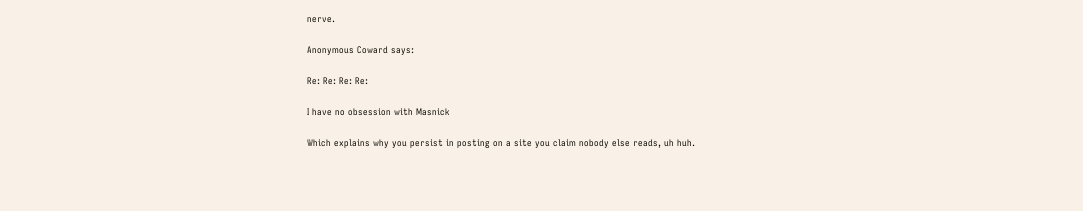nerve.

Anonymous Coward says:

Re: Re: Re: Re:

I have no obsession with Masnick

Which explains why you persist in posting on a site you claim nobody else reads, uh huh.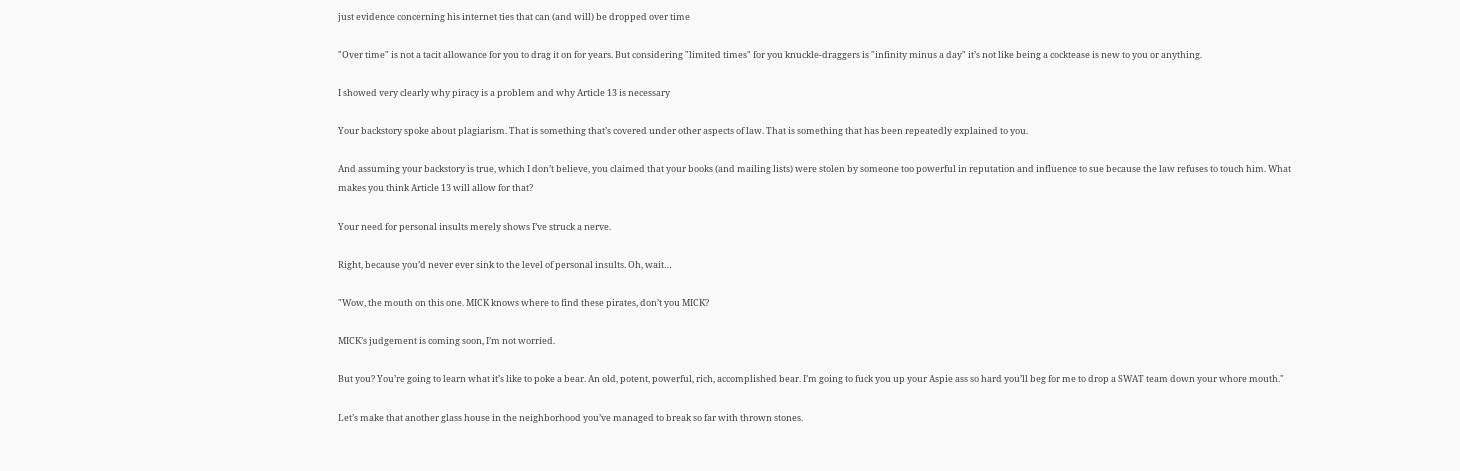just evidence concerning his internet ties that can (and will) be dropped over time

"Over time" is not a tacit allowance for you to drag it on for years. But considering "limited times" for you knuckle-draggers is "infinity minus a day" it’s not like being a cocktease is new to you or anything.

I showed very clearly why piracy is a problem and why Article 13 is necessary

Your backstory spoke about plagiarism. That is something that’s covered under other aspects of law. That is something that has been repeatedly explained to you.

And assuming your backstory is true, which I don’t believe, you claimed that your books (and mailing lists) were stolen by someone too powerful in reputation and influence to sue because the law refuses to touch him. What makes you think Article 13 will allow for that?

Your need for personal insults merely shows I’ve struck a nerve.

Right, because you’d never ever sink to the level of personal insults. Oh, wait…

"Wow, the mouth on this one. MICK knows where to find these pirates, don’t you MICK?

MICK’s judgement is coming soon, I’m not worried.

But you? You’re going to learn what it’s like to poke a bear. An old, potent, powerful, rich, accomplished bear. I’m going to fuck you up your Aspie ass so hard you’ll beg for me to drop a SWAT team down your whore mouth."

Let’s make that another glass house in the neighborhood you’ve managed to break so far with thrown stones.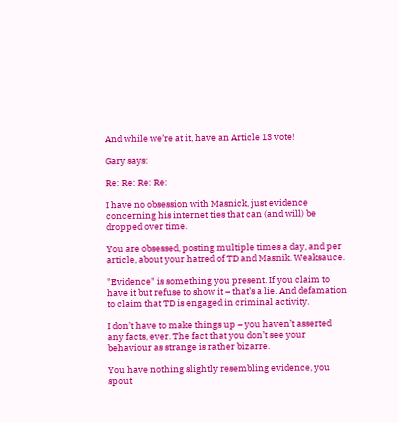And while we’re at it, have an Article 13 vote!

Gary says:

Re: Re: Re: Re:

I have no obsession with Masnick, just evidence concerning his internet ties that can (and will) be dropped over time.

You are obsessed, posting multiple times a day, and per article, about your hatred of TD and Masnik. Weaksauce.

"Evidence" is something you present. If you claim to have it but refuse to show it – that’s a lie. And defamation to claim that TD is engaged in criminal activity.

I don’t have to make things up – you haven’t asserted any facts, ever. The fact that you don’t see your behaviour as strange is rather bizarre.

You have nothing slightly resembling evidence, you spout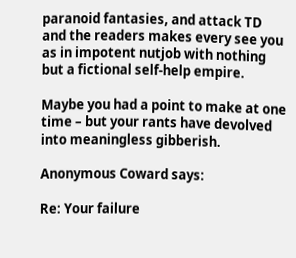paranoid fantasies, and attack TD and the readers makes every see you as in impotent nutjob with nothing but a fictional self-help empire.

Maybe you had a point to make at one time – but your rants have devolved into meaningless gibberish.

Anonymous Coward says:

Re: Your failure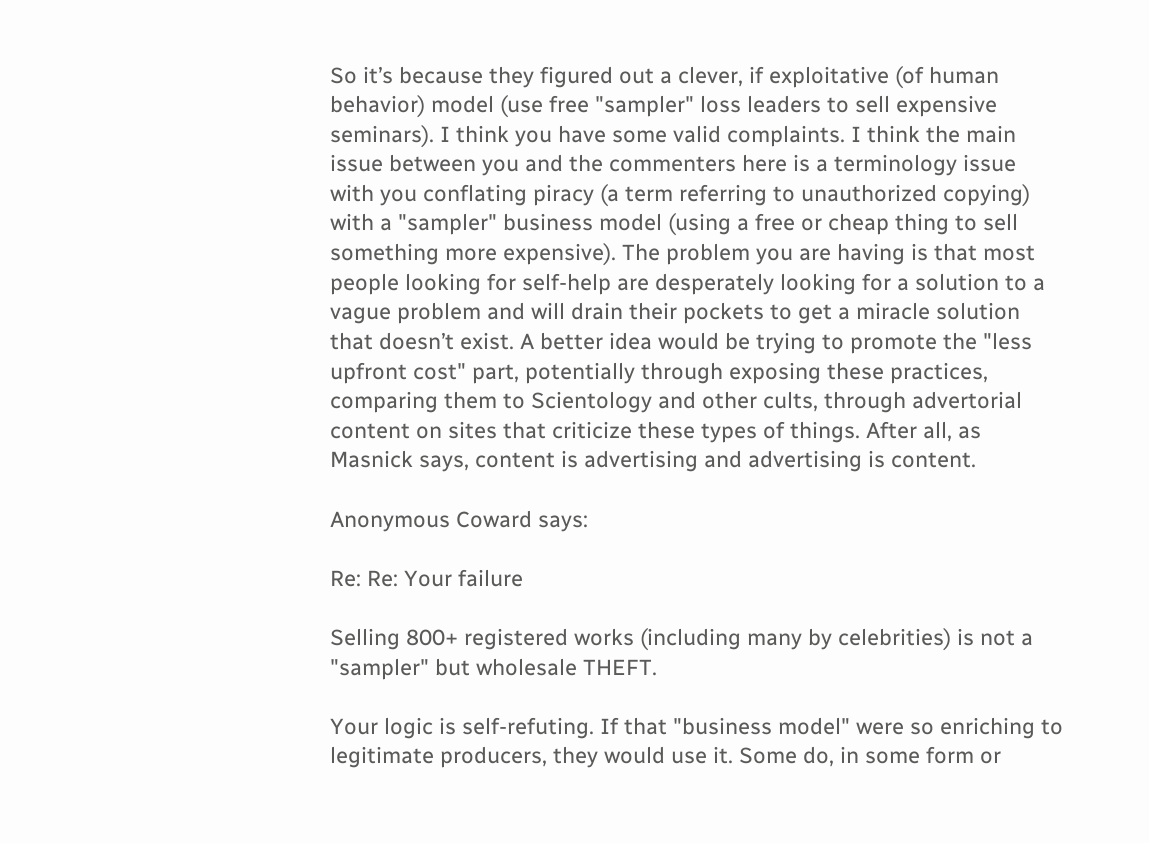So it’s because they figured out a clever, if exploitative (of human behavior) model (use free "sampler" loss leaders to sell expensive seminars). I think you have some valid complaints. I think the main issue between you and the commenters here is a terminology issue with you conflating piracy (a term referring to unauthorized copying) with a "sampler" business model (using a free or cheap thing to sell something more expensive). The problem you are having is that most people looking for self-help are desperately looking for a solution to a vague problem and will drain their pockets to get a miracle solution that doesn’t exist. A better idea would be trying to promote the "less upfront cost" part, potentially through exposing these practices, comparing them to Scientology and other cults, through advertorial content on sites that criticize these types of things. After all, as Masnick says, content is advertising and advertising is content.

Anonymous Coward says:

Re: Re: Your failure

Selling 800+ registered works (including many by celebrities) is not a "sampler" but wholesale THEFT.

Your logic is self-refuting. If that "business model" were so enriching to legitimate producers, they would use it. Some do, in some form or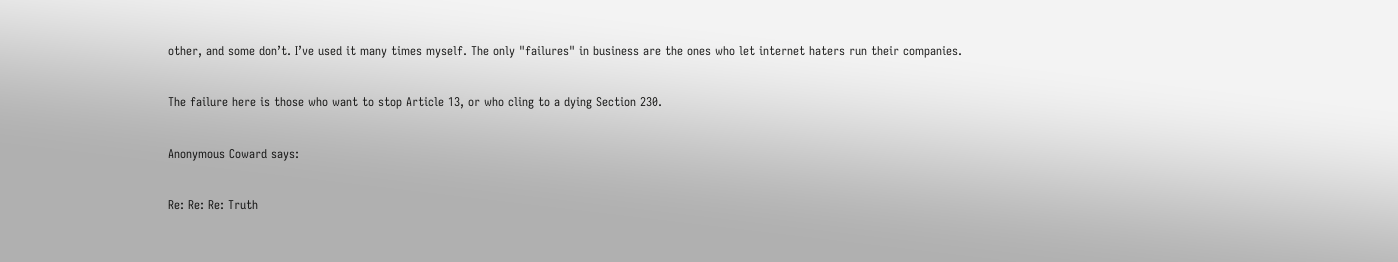other, and some don’t. I’ve used it many times myself. The only "failures" in business are the ones who let internet haters run their companies.

The failure here is those who want to stop Article 13, or who cling to a dying Section 230.

Anonymous Coward says:

Re: Re: Re: Truth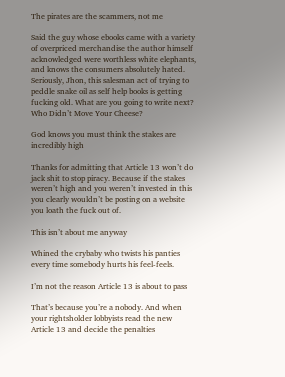The pirates are the scammers, not me

Said the guy whose ebooks came with a variety of overpriced merchandise the author himself acknowledged were worthless white elephants, and knows the consumers absolutely hated. Seriously, Jhon, this salesman act of trying to peddle snake oil as self help books is getting fucking old. What are you going to write next? Who Didn’t Move Your Cheese?

God knows you must think the stakes are incredibly high

Thanks for admitting that Article 13 won’t do jack shit to stop piracy. Because if the stakes weren’t high and you weren’t invested in this you clearly wouldn’t be posting on a website you loath the fuck out of.

This isn’t about me anyway

Whined the crybaby who twists his panties every time somebody hurts his feel-feels.

I’m not the reason Article 13 is about to pass

That’s because you’re a nobody. And when your rightsholder lobbyists read the new Article 13 and decide the penalties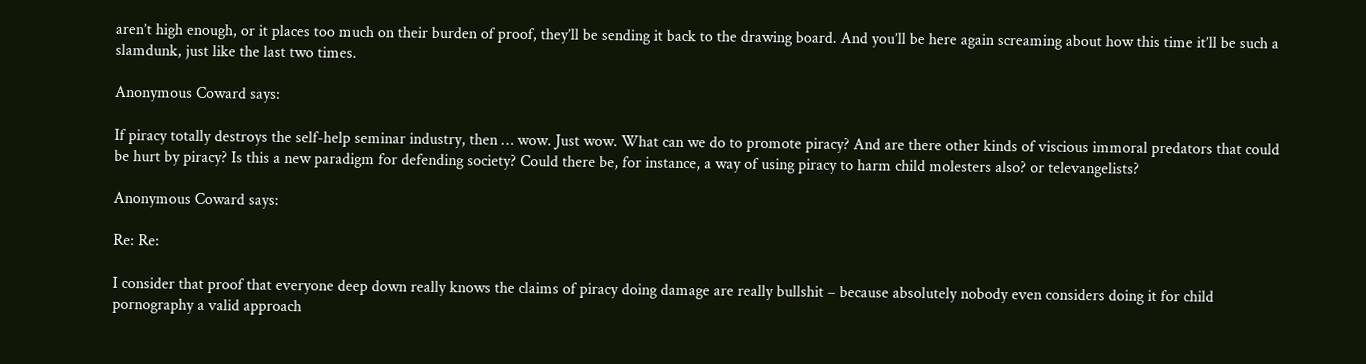aren’t high enough, or it places too much on their burden of proof, they’ll be sending it back to the drawing board. And you’ll be here again screaming about how this time it’ll be such a slamdunk, just like the last two times.

Anonymous Coward says:

If piracy totally destroys the self-help seminar industry, then … wow. Just wow. What can we do to promote piracy? And are there other kinds of viscious immoral predators that could be hurt by piracy? Is this a new paradigm for defending society? Could there be, for instance, a way of using piracy to harm child molesters also? or televangelists?

Anonymous Coward says:

Re: Re:

I consider that proof that everyone deep down really knows the claims of piracy doing damage are really bullshit – because absolutely nobody even considers doing it for child pornography a valid approach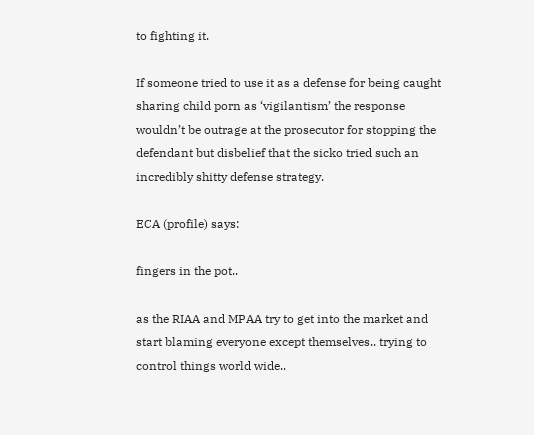to fighting it.

If someone tried to use it as a defense for being caught sharing child porn as ‘vigilantism’ the response wouldn’t be outrage at the prosecutor for stopping the defendant but disbelief that the sicko tried such an incredibly shitty defense strategy.

ECA (profile) says:

fingers in the pot..

as the RIAA and MPAA try to get into the market and start blaming everyone except themselves.. trying to control things world wide..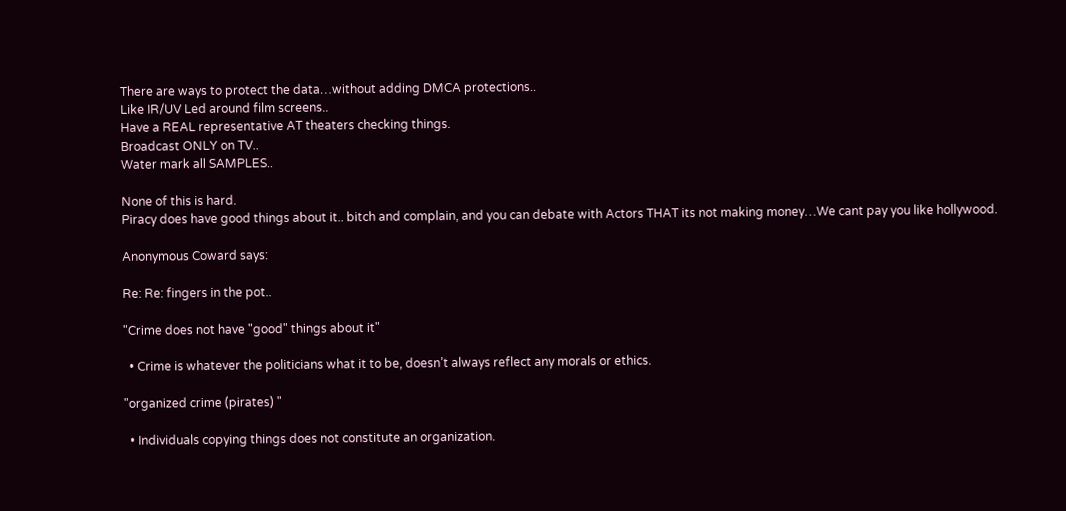There are ways to protect the data…without adding DMCA protections..
Like IR/UV Led around film screens..
Have a REAL representative AT theaters checking things.
Broadcast ONLY on TV..
Water mark all SAMPLES..

None of this is hard.
Piracy does have good things about it.. bitch and complain, and you can debate with Actors THAT its not making money…We cant pay you like hollywood.

Anonymous Coward says:

Re: Re: fingers in the pot..

"Crime does not have "good" things about it"

  • Crime is whatever the politicians what it to be, doesn’t always reflect any morals or ethics.

"organized crime (pirates) "

  • Individuals copying things does not constitute an organization.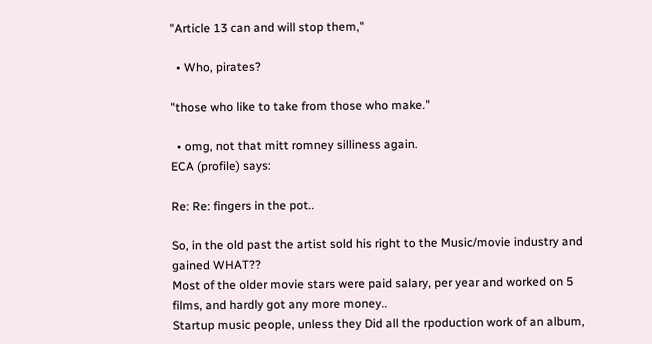"Article 13 can and will stop them,"

  • Who, pirates?

"those who like to take from those who make."

  • omg, not that mitt romney silliness again.
ECA (profile) says:

Re: Re: fingers in the pot..

So, in the old past the artist sold his right to the Music/movie industry and gained WHAT??
Most of the older movie stars were paid salary, per year and worked on 5 films, and hardly got any more money..
Startup music people, unless they Did all the rpoduction work of an album,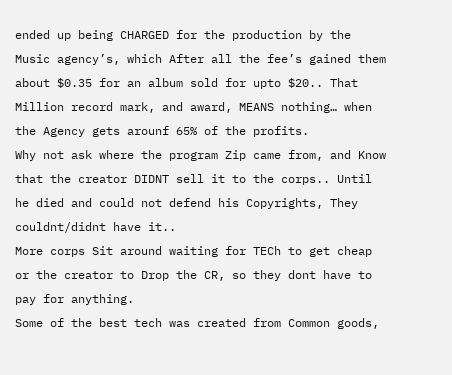ended up being CHARGED for the production by the Music agency’s, which After all the fee’s gained them about $0.35 for an album sold for upto $20.. That Million record mark, and award, MEANS nothing… when the Agency gets arounf 65% of the profits.
Why not ask where the program Zip came from, and Know that the creator DIDNT sell it to the corps.. Until he died and could not defend his Copyrights, They couldnt/didnt have it..
More corps Sit around waiting for TECh to get cheap or the creator to Drop the CR, so they dont have to pay for anything.
Some of the best tech was created from Common goods,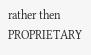rather then PROPRIETARY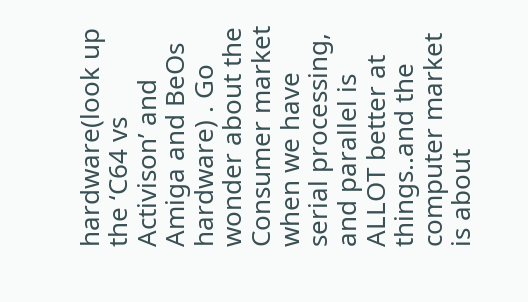hardware(look up the ‘C64 vs Activison’ and Amiga and BeOs hardware) . Go wonder about the Consumer market when we have serial processing, and parallel is ALLOT better at things..and the computer market is about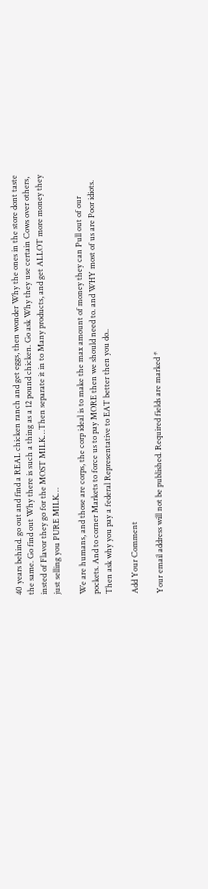40 years behind. go out and find a REAL chicken ranch and get eggs, then wonder Why the ones in the store dont taste the same. Go find out Why there is such a thing as a 12 pound chicken. Go ask Why they use certain Cows over others, insted of Flavor they go for the MOST MILK…Then separate it in to Many products, and get ALLOT more money they just selling you PURE MILK…

We are humans, and those are corps, the corp ideal is to make the max amount of money they can Pull out of our pockets. And to corner Markets to force us to pay MORE then we should need to. and WHY most of us are Poor idiots.
Then ask why you pay a federal Representative to EAT better then you do..

Add Your Comment

Your email address will not be published. Required fields are marked *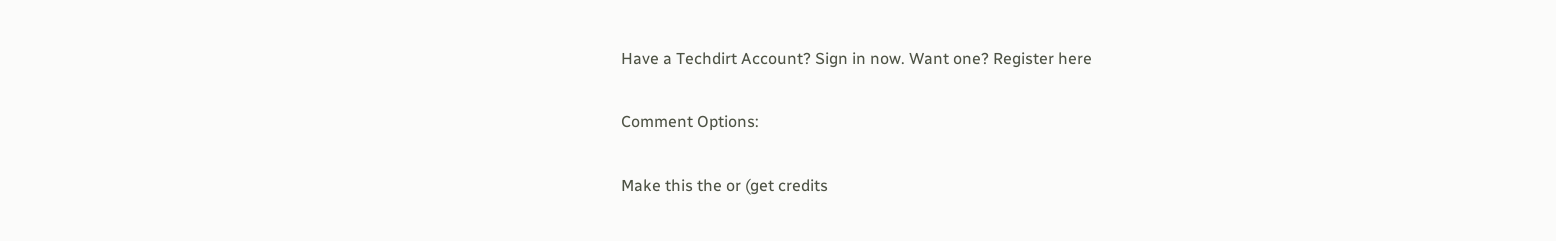Have a Techdirt Account? Sign in now. Want one? Register here

Comment Options:

Make this the or (get credits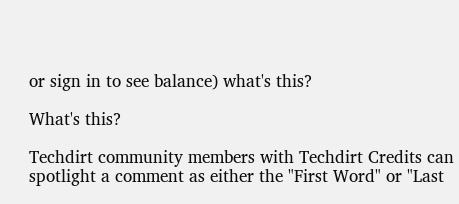or sign in to see balance) what's this?

What's this?

Techdirt community members with Techdirt Credits can spotlight a comment as either the "First Word" or "Last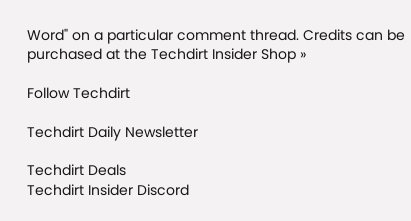Word" on a particular comment thread. Credits can be purchased at the Techdirt Insider Shop »

Follow Techdirt

Techdirt Daily Newsletter

Techdirt Deals
Techdirt Insider Discord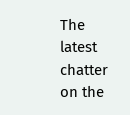The latest chatter on the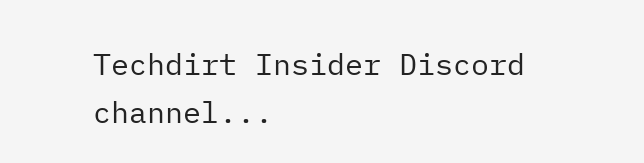Techdirt Insider Discord channel...